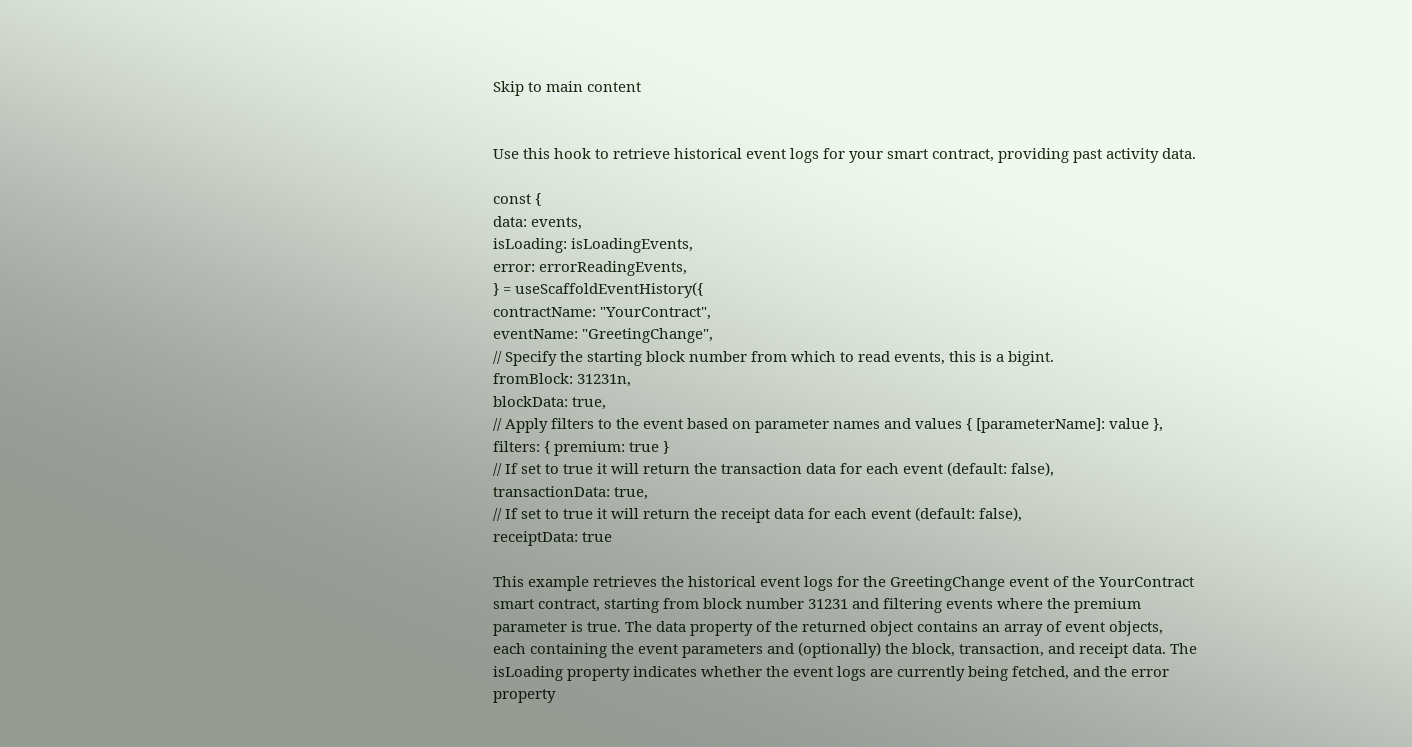Skip to main content


Use this hook to retrieve historical event logs for your smart contract, providing past activity data.

const {
data: events,
isLoading: isLoadingEvents,
error: errorReadingEvents,
} = useScaffoldEventHistory({
contractName: "YourContract",
eventName: "GreetingChange",
// Specify the starting block number from which to read events, this is a bigint.
fromBlock: 31231n,
blockData: true,
// Apply filters to the event based on parameter names and values { [parameterName]: value },
filters: { premium: true }
// If set to true it will return the transaction data for each event (default: false),
transactionData: true,
// If set to true it will return the receipt data for each event (default: false),
receiptData: true

This example retrieves the historical event logs for the GreetingChange event of the YourContract smart contract, starting from block number 31231 and filtering events where the premium parameter is true. The data property of the returned object contains an array of event objects, each containing the event parameters and (optionally) the block, transaction, and receipt data. The isLoading property indicates whether the event logs are currently being fetched, and the error property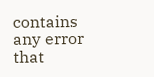contains any error that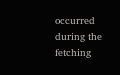occurred during the fetching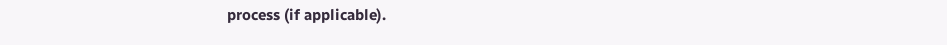process (if applicable).